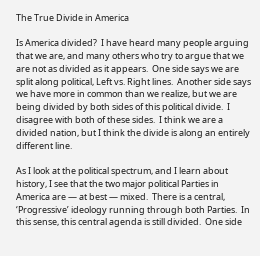The True Divide in America

Is America divided?  I have heard many people arguing that we are, and many others who try to argue that we are not as divided as it appears.  One side says we are split along political, Left vs. Right lines.  Another side says we have more in common than we realize, but we are being divided by both sides of this political divide.  I disagree with both of these sides.  I think we are a divided nation, but I think the divide is along an entirely different line.

As I look at the political spectrum, and I learn about history, I see that the two major political Parties in America are — at best — mixed.  There is a central, ‘Progressive’ ideology running through both Parties.  In this sense, this central agenda is still divided.  One side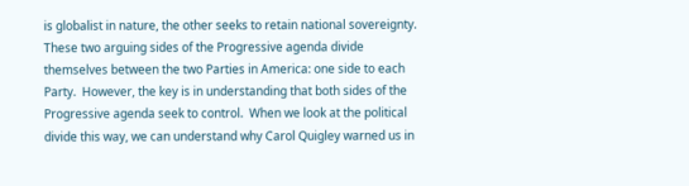is globalist in nature, the other seeks to retain national sovereignty.  These two arguing sides of the Progressive agenda divide themselves between the two Parties in America: one side to each Party.  However, the key is in understanding that both sides of the Progressive agenda seek to control.  When we look at the political divide this way, we can understand why Carol Quigley warned us in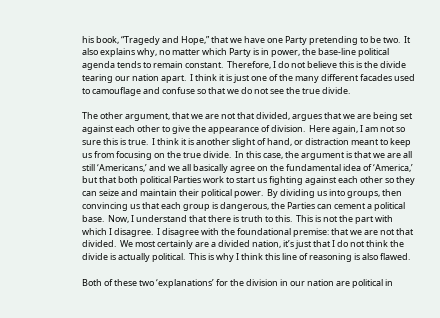his book, “Tragedy and Hope,” that we have one Party pretending to be two.  It also explains why, no matter which Party is in power, the base-line political agenda tends to remain constant.  Therefore, I do not believe this is the divide tearing our nation apart.  I think it is just one of the many different facades used to camouflage and confuse so that we do not see the true divide.

The other argument, that we are not that divided, argues that we are being set against each other to give the appearance of division.  Here again, I am not so sure this is true.  I think it is another slight of hand, or distraction meant to keep us from focusing on the true divide.  In this case, the argument is that we are all still ‘Americans,’ and we all basically agree on the fundamental idea of ‘America,’ but that both political Parties work to start us fighting against each other so they can seize and maintain their political power.  By dividing us into groups, then convincing us that each group is dangerous, the Parties can cement a political base.  Now, I understand that there is truth to this.  This is not the part with which I disagree.  I disagree with the foundational premise: that we are not that divided.  We most certainly are a divided nation, it’s just that I do not think the divide is actually political.  This is why I think this line of reasoning is also flawed.

Both of these two ‘explanations’ for the division in our nation are political in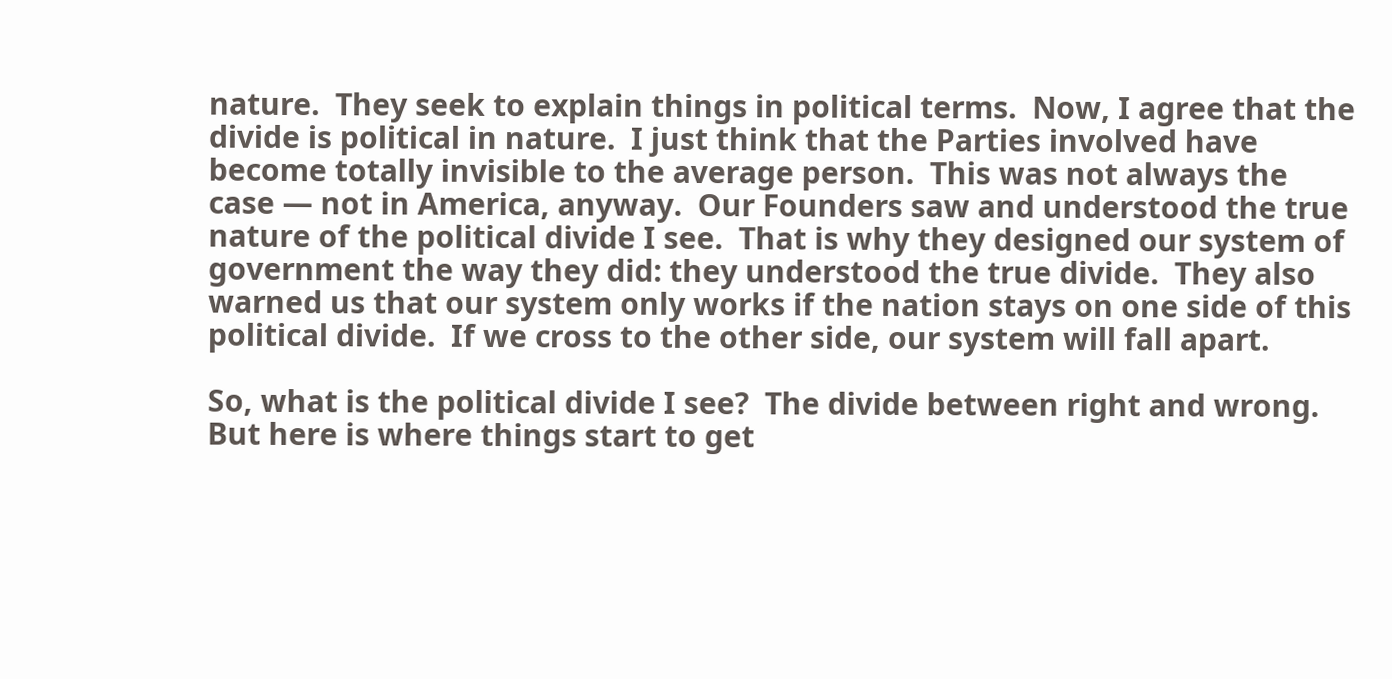nature.  They seek to explain things in political terms.  Now, I agree that the divide is political in nature.  I just think that the Parties involved have become totally invisible to the average person.  This was not always the case — not in America, anyway.  Our Founders saw and understood the true nature of the political divide I see.  That is why they designed our system of government the way they did: they understood the true divide.  They also warned us that our system only works if the nation stays on one side of this political divide.  If we cross to the other side, our system will fall apart.

So, what is the political divide I see?  The divide between right and wrong.  But here is where things start to get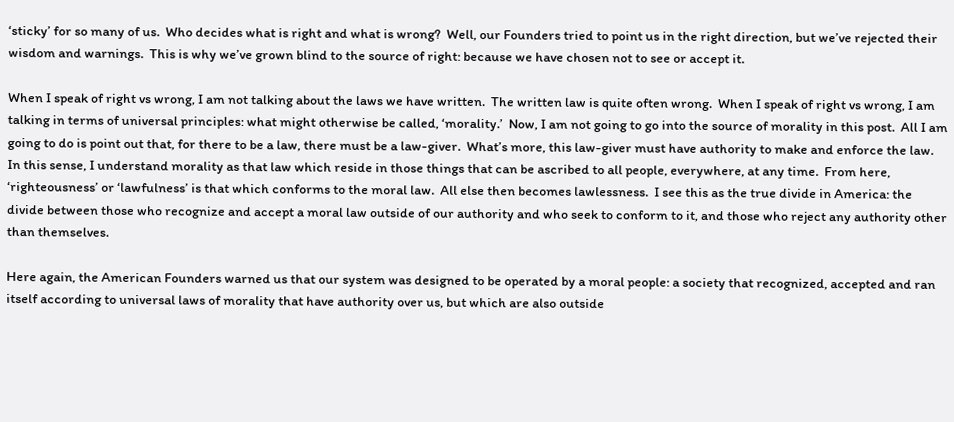‘sticky’ for so many of us.  Who decides what is right and what is wrong?  Well, our Founders tried to point us in the right direction, but we’ve rejected their wisdom and warnings.  This is why we’ve grown blind to the source of right: because we have chosen not to see or accept it.

When I speak of right vs wrong, I am not talking about the laws we have written.  The written law is quite often wrong.  When I speak of right vs wrong, I am talking in terms of universal principles: what might otherwise be called, ‘morality.’  Now, I am not going to go into the source of morality in this post.  All I am going to do is point out that, for there to be a law, there must be a law-giver.  What’s more, this law-giver must have authority to make and enforce the law.  In this sense, I understand morality as that law which reside in those things that can be ascribed to all people, everywhere, at any time.  From here, ‘righteousness’ or ‘lawfulness’ is that which conforms to the moral law.  All else then becomes lawlessness.  I see this as the true divide in America: the divide between those who recognize and accept a moral law outside of our authority and who seek to conform to it, and those who reject any authority other than themselves.

Here again, the American Founders warned us that our system was designed to be operated by a moral people: a society that recognized, accepted and ran itself according to universal laws of morality that have authority over us, but which are also outside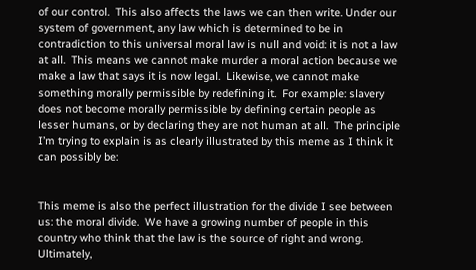of our control.  This also affects the laws we can then write. Under our system of government, any law which is determined to be in contradiction to this universal moral law is null and void: it is not a law at all.  This means we cannot make murder a moral action because we make a law that says it is now legal.  Likewise, we cannot make something morally permissible by redefining it.  For example: slavery does not become morally permissible by defining certain people as lesser humans, or by declaring they are not human at all.  The principle I’m trying to explain is as clearly illustrated by this meme as I think it can possibly be:


This meme is also the perfect illustration for the divide I see between us: the moral divide.  We have a growing number of people in this country who think that the law is the source of right and wrong.  Ultimately,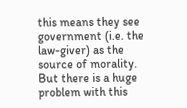this means they see government (i.e. the law-giver) as the source of morality.  But there is a huge problem with this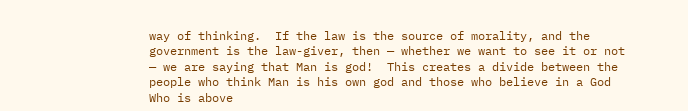way of thinking.  If the law is the source of morality, and the government is the law-giver, then — whether we want to see it or not — we are saying that Man is god!  This creates a divide between the people who think Man is his own god and those who believe in a God Who is above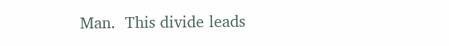Man.  This divide leads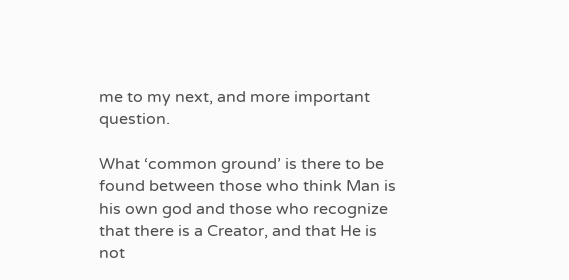me to my next, and more important question.

What ‘common ground’ is there to be found between those who think Man is his own god and those who recognize that there is a Creator, and that He is not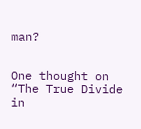man?


One thought on “The True Divide in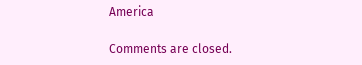America

Comments are closed.